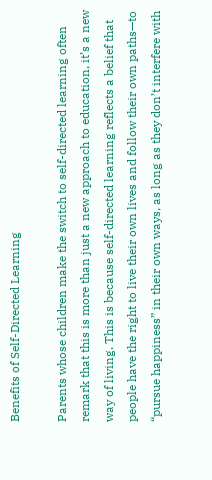Benefits of Self-Directed Learning

Parents whose children make the switch to self-directed learning often remark that this is more than just a new approach to education, it’s a new way of living. This is because self-directed learning reflects a belief that people have the right to live their own lives and follow their own paths—to “pursue happiness” in their own ways, as long as they don’t interfere with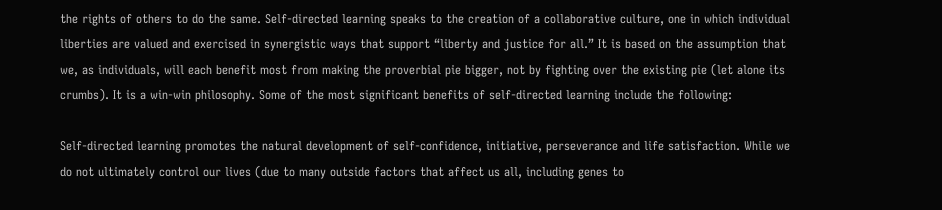the rights of others to do the same. Self-directed learning speaks to the creation of a collaborative culture, one in which individual liberties are valued and exercised in synergistic ways that support “liberty and justice for all.” It is based on the assumption that we, as individuals, will each benefit most from making the proverbial pie bigger, not by fighting over the existing pie (let alone its crumbs). It is a win-win philosophy. Some of the most significant benefits of self-directed learning include the following:

Self-directed learning promotes the natural development of self-confidence, initiative, perseverance and life satisfaction. While we do not ultimately control our lives (due to many outside factors that affect us all, including genes to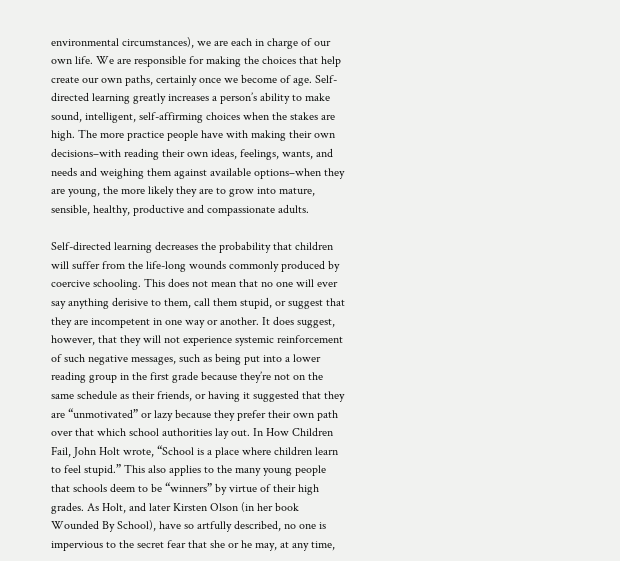environmental circumstances), we are each in charge of our own life. We are responsible for making the choices that help create our own paths, certainly once we become of age. Self-directed learning greatly increases a person’s ability to make sound, intelligent, self-affirming choices when the stakes are high. The more practice people have with making their own decisions–with reading their own ideas, feelings, wants, and needs and weighing them against available options–when they are young, the more likely they are to grow into mature, sensible, healthy, productive and compassionate adults.

Self-directed learning decreases the probability that children will suffer from the life-long wounds commonly produced by coercive schooling. This does not mean that no one will ever say anything derisive to them, call them stupid, or suggest that they are incompetent in one way or another. It does suggest, however, that they will not experience systemic reinforcement of such negative messages, such as being put into a lower reading group in the first grade because they’re not on the same schedule as their friends, or having it suggested that they are “unmotivated” or lazy because they prefer their own path over that which school authorities lay out. In How Children Fail, John Holt wrote, “School is a place where children learn to feel stupid.” This also applies to the many young people that schools deem to be “winners” by virtue of their high grades. As Holt, and later Kirsten Olson (in her book Wounded By School), have so artfully described, no one is impervious to the secret fear that she or he may, at any time,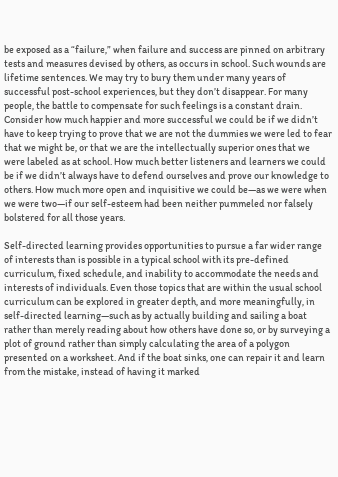be exposed as a “failure,” when failure and success are pinned on arbitrary tests and measures devised by others, as occurs in school. Such wounds are lifetime sentences. We may try to bury them under many years of successful post-school experiences, but they don’t disappear. For many people, the battle to compensate for such feelings is a constant drain. Consider how much happier and more successful we could be if we didn’t have to keep trying to prove that we are not the dummies we were led to fear that we might be, or that we are the intellectually superior ones that we were labeled as at school. How much better listeners and learners we could be if we didn’t always have to defend ourselves and prove our knowledge to others. How much more open and inquisitive we could be—as we were when we were two—if our self-esteem had been neither pummeled nor falsely bolstered for all those years.

Self-directed learning provides opportunities to pursue a far wider range of interests than is possible in a typical school with its pre-defined curriculum, fixed schedule, and inability to accommodate the needs and interests of individuals. Even those topics that are within the usual school curriculum can be explored in greater depth, and more meaningfully, in self-directed learning—such as by actually building and sailing a boat rather than merely reading about how others have done so, or by surveying a plot of ground rather than simply calculating the area of a polygon presented on a worksheet. And if the boat sinks, one can repair it and learn from the mistake, instead of having it marked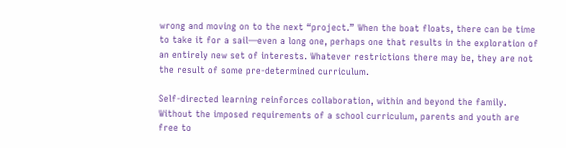wrong and moving on to the next “project.” When the boat floats, there can be time to take it for a sail—even a long one, perhaps one that results in the exploration of an entirely new set of interests. Whatever restrictions there may be, they are not the result of some pre-determined curriculum.

Self-directed learning reinforces collaboration, within and beyond the family. Without the imposed requirements of a school curriculum, parents and youth are free to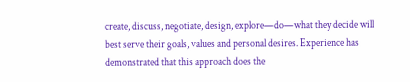create, discuss, negotiate, design, explore—do—what they decide will best serve their goals, values and personal desires. Experience has demonstrated that this approach does the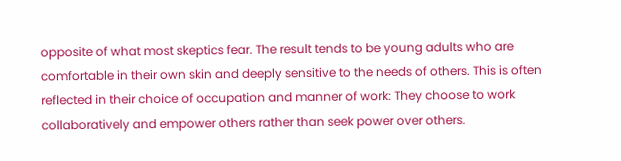opposite of what most skeptics fear. The result tends to be young adults who are comfortable in their own skin and deeply sensitive to the needs of others. This is often reflected in their choice of occupation and manner of work: They choose to work collaboratively and empower others rather than seek power over others.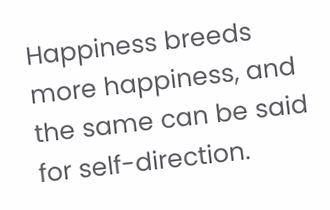Happiness breeds more happiness, and the same can be said for self-direction.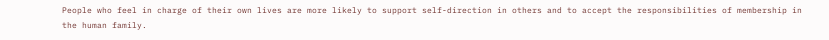People who feel in charge of their own lives are more likely to support self-direction in others and to accept the responsibilities of membership in the human family.